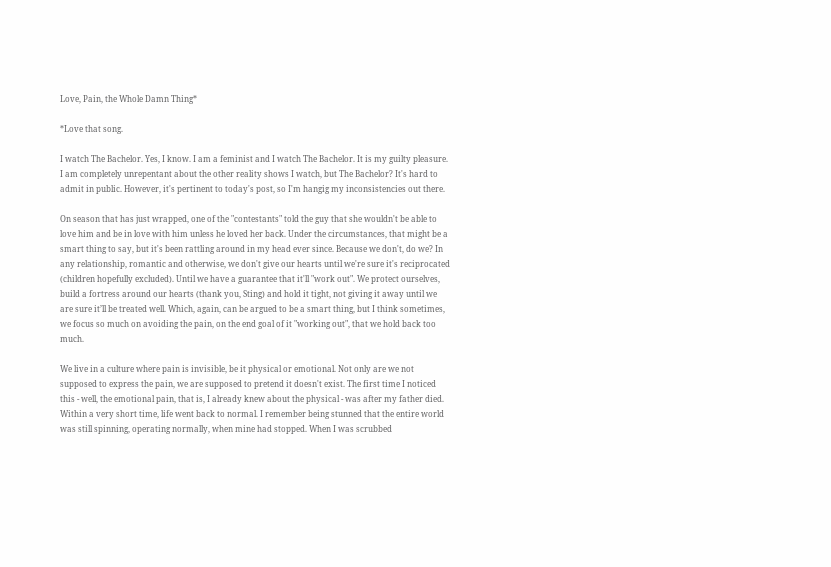Love, Pain, the Whole Damn Thing*

*Love that song.

I watch The Bachelor. Yes, I know. I am a feminist and I watch The Bachelor. It is my guilty pleasure. I am completely unrepentant about the other reality shows I watch, but The Bachelor? It's hard to admit in public. However, it's pertinent to today's post, so I'm hangig my inconsistencies out there.

On season that has just wrapped, one of the "contestants" told the guy that she wouldn't be able to love him and be in love with him unless he loved her back. Under the circumstances, that might be a smart thing to say, but it's been rattling around in my head ever since. Because we don't, do we? In any relationship, romantic and otherwise, we don't give our hearts until we're sure it's reciprocated (children hopefully excluded). Until we have a guarantee that it'll "work out". We protect ourselves, build a fortress around our hearts (thank you, Sting) and hold it tight, not giving it away until we are sure it’ll be treated well. Which, again, can be argued to be a smart thing, but I think sometimes, we focus so much on avoiding the pain, on the end goal of it "working out", that we hold back too much.

We live in a culture where pain is invisible, be it physical or emotional. Not only are we not supposed to express the pain, we are supposed to pretend it doesn't exist. The first time I noticed this - well, the emotional pain, that is, I already knew about the physical - was after my father died. Within a very short time, life went back to normal. I remember being stunned that the entire world was still spinning, operating normally, when mine had stopped. When I was scrubbed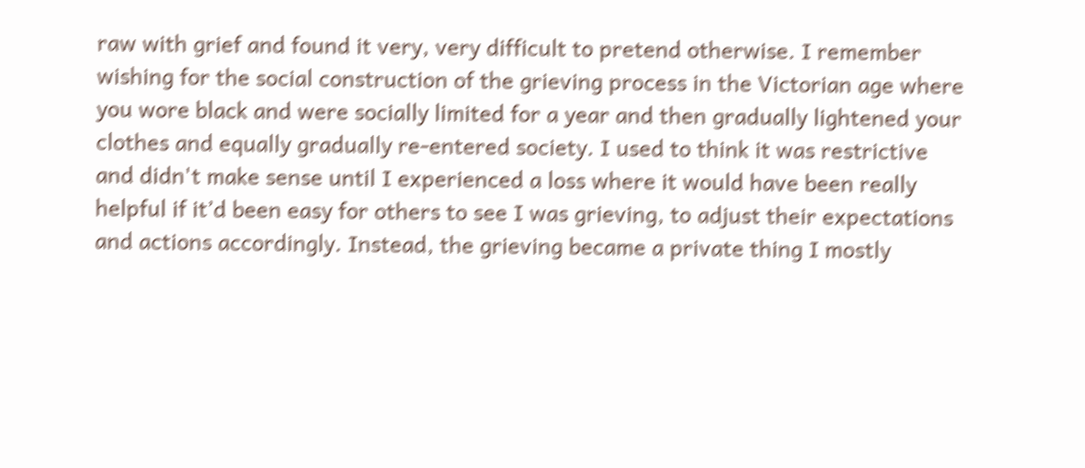raw with grief and found it very, very difficult to pretend otherwise. I remember wishing for the social construction of the grieving process in the Victorian age where you wore black and were socially limited for a year and then gradually lightened your clothes and equally gradually re-entered society. I used to think it was restrictive and didn't make sense until I experienced a loss where it would have been really helpful if it’d been easy for others to see I was grieving, to adjust their expectations and actions accordingly. Instead, the grieving became a private thing I mostly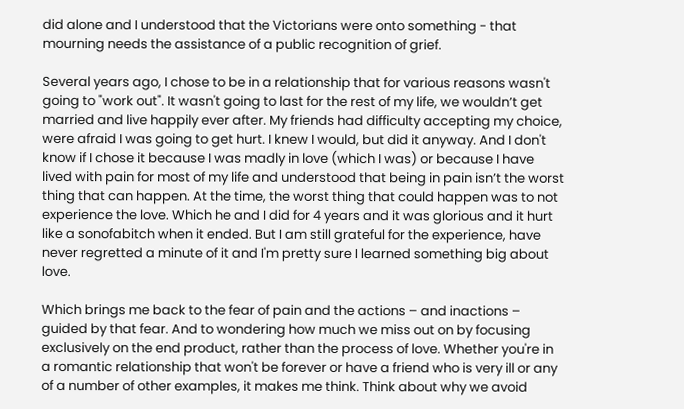did alone and I understood that the Victorians were onto something - that mourning needs the assistance of a public recognition of grief.

Several years ago, I chose to be in a relationship that for various reasons wasn't going to "work out". It wasn't going to last for the rest of my life, we wouldn’t get married and live happily ever after. My friends had difficulty accepting my choice, were afraid I was going to get hurt. I knew I would, but did it anyway. And I don't know if I chose it because I was madly in love (which I was) or because I have lived with pain for most of my life and understood that being in pain isn’t the worst thing that can happen. At the time, the worst thing that could happen was to not experience the love. Which he and I did for 4 years and it was glorious and it hurt like a sonofabitch when it ended. But I am still grateful for the experience, have never regretted a minute of it and I'm pretty sure I learned something big about love.

Which brings me back to the fear of pain and the actions – and inactions – guided by that fear. And to wondering how much we miss out on by focusing exclusively on the end product, rather than the process of love. Whether you're in a romantic relationship that won't be forever or have a friend who is very ill or any of a number of other examples, it makes me think. Think about why we avoid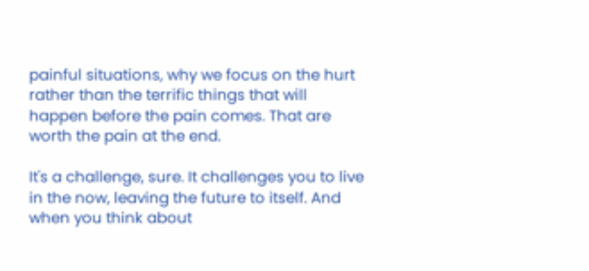painful situations, why we focus on the hurt rather than the terrific things that will happen before the pain comes. That are worth the pain at the end.

It's a challenge, sure. It challenges you to live in the now, leaving the future to itself. And when you think about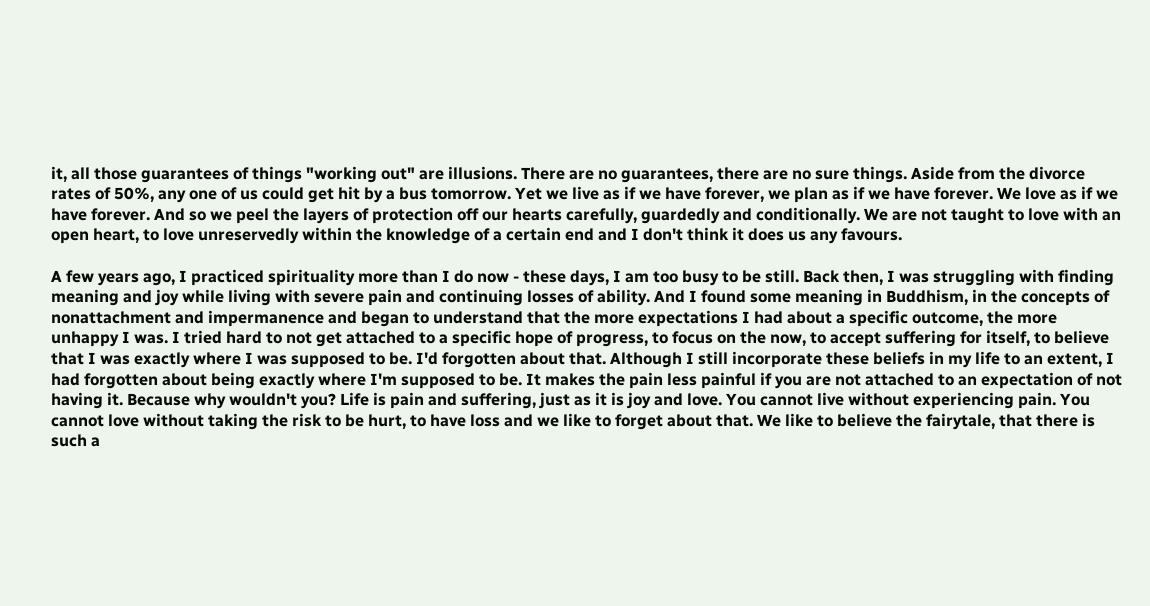it, all those guarantees of things "working out" are illusions. There are no guarantees, there are no sure things. Aside from the divorce rates of 50%, any one of us could get hit by a bus tomorrow. Yet we live as if we have forever, we plan as if we have forever. We love as if we have forever. And so we peel the layers of protection off our hearts carefully, guardedly and conditionally. We are not taught to love with an open heart, to love unreservedly within the knowledge of a certain end and I don't think it does us any favours.

A few years ago, I practiced spirituality more than I do now - these days, I am too busy to be still. Back then, I was struggling with finding meaning and joy while living with severe pain and continuing losses of ability. And I found some meaning in Buddhism, in the concepts of nonattachment and impermanence and began to understand that the more expectations I had about a specific outcome, the more unhappy I was. I tried hard to not get attached to a specific hope of progress, to focus on the now, to accept suffering for itself, to believe that I was exactly where I was supposed to be. I'd forgotten about that. Although I still incorporate these beliefs in my life to an extent, I had forgotten about being exactly where I'm supposed to be. It makes the pain less painful if you are not attached to an expectation of not having it. Because why wouldn't you? Life is pain and suffering, just as it is joy and love. You cannot live without experiencing pain. You cannot love without taking the risk to be hurt, to have loss and we like to forget about that. We like to believe the fairytale, that there is such a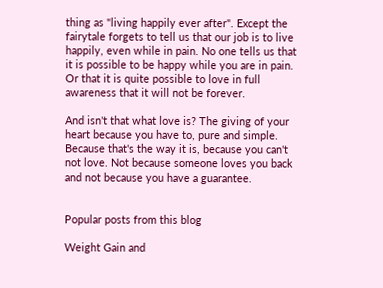thing as "living happily ever after". Except the fairytale forgets to tell us that our job is to live happily, even while in pain. No one tells us that it is possible to be happy while you are in pain. Or that it is quite possible to love in full awareness that it will not be forever.

And isn't that what love is? The giving of your heart because you have to, pure and simple. Because that's the way it is, because you can't not love. Not because someone loves you back and not because you have a guarantee.


Popular posts from this blog

Weight Gain and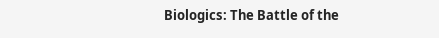Biologics: The Battle of the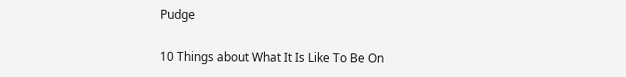Pudge

10 Things about What It Is Like To Be On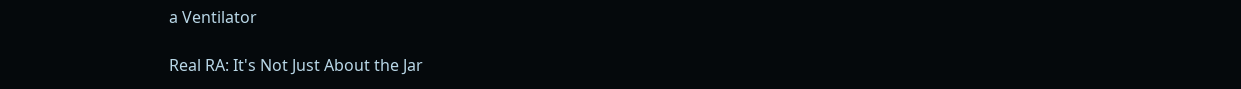a Ventilator

Real RA: It's Not Just About the Jar